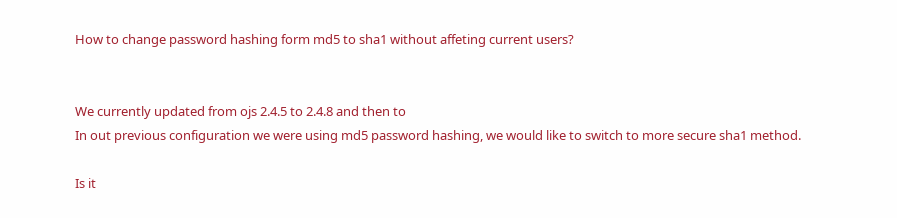How to change password hashing form md5 to sha1 without affeting current users?


We currently updated from ojs 2.4.5 to 2.4.8 and then to
In out previous configuration we were using md5 password hashing, we would like to switch to more secure sha1 method.

Is it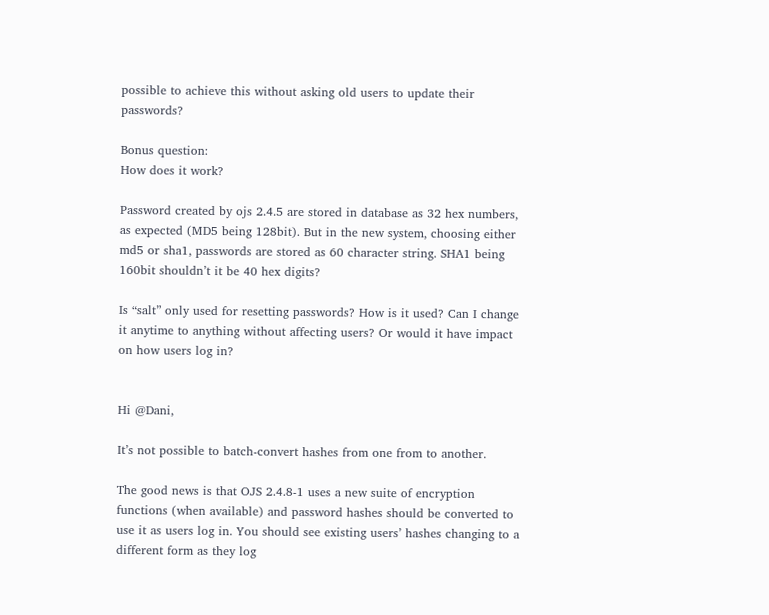possible to achieve this without asking old users to update their passwords?

Bonus question:
How does it work?

Password created by ojs 2.4.5 are stored in database as 32 hex numbers, as expected (MD5 being 128bit). But in the new system, choosing either md5 or sha1, passwords are stored as 60 character string. SHA1 being 160bit shouldn’t it be 40 hex digits?

Is “salt” only used for resetting passwords? How is it used? Can I change it anytime to anything without affecting users? Or would it have impact on how users log in?


Hi @Dani,

It’s not possible to batch-convert hashes from one from to another.

The good news is that OJS 2.4.8-1 uses a new suite of encryption functions (when available) and password hashes should be converted to use it as users log in. You should see existing users’ hashes changing to a different form as they log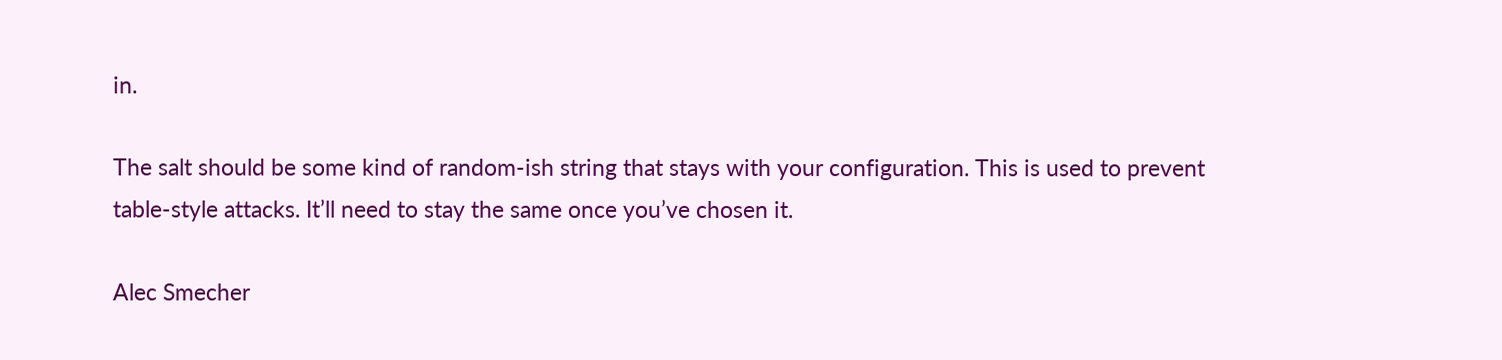in.

The salt should be some kind of random-ish string that stays with your configuration. This is used to prevent table-style attacks. It’ll need to stay the same once you’ve chosen it.

Alec Smecher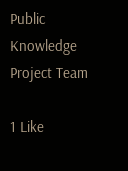Public Knowledge Project Team

1 Like